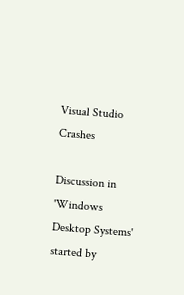Visual Studio Crashes

Discussion in 'Windows Desktop Systems' started by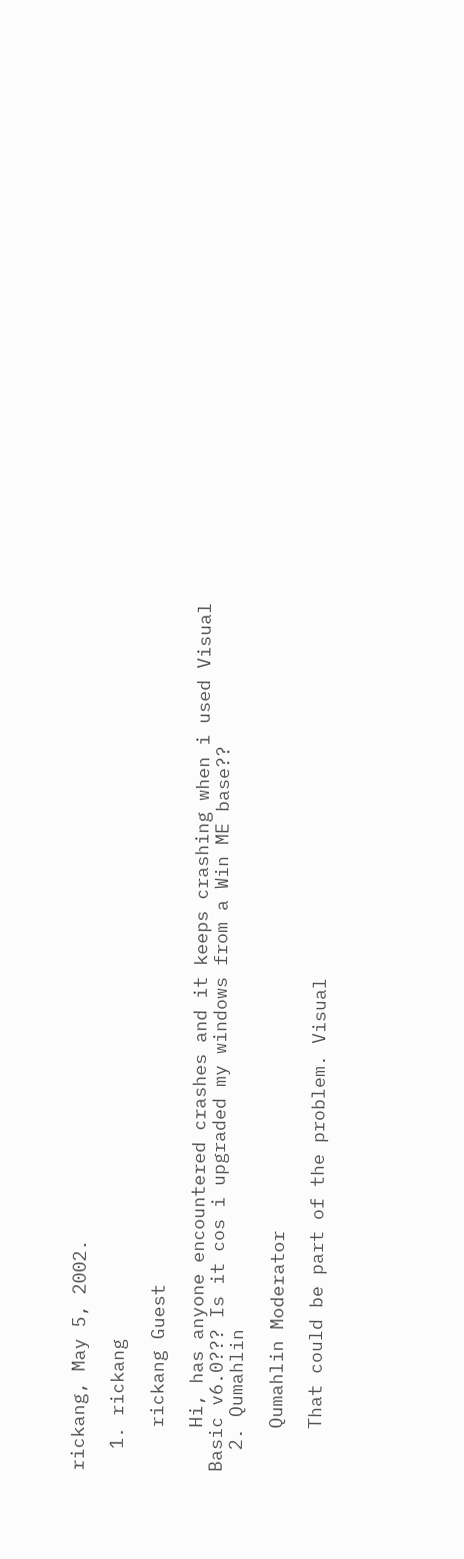rickang, May 5, 2002.

  1. rickang

    rickang Guest

    Hi, has anyone encountered crashes and it keeps crashing when i used Visual Basic v6.0??? Is it cos i upgraded my windows from a Win ME base??
  2. Qumahlin

    Qumahlin Moderator

    That could be part of the problem. Visual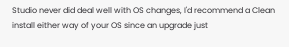Studio never did deal well with OS changes, I'd recommend a Clean install either way of your OS since an upgrade just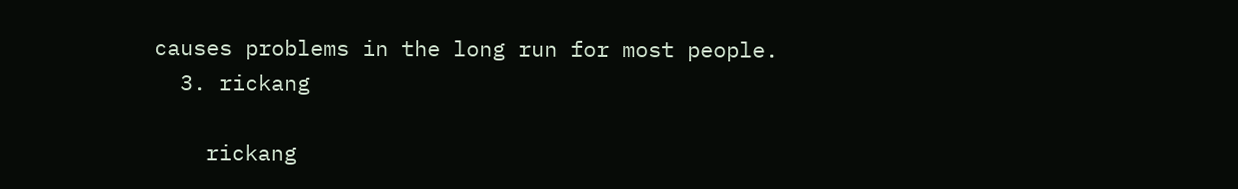causes problems in the long run for most people.
  3. rickang

    rickang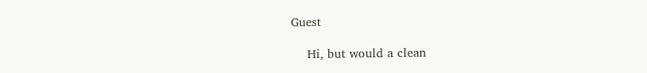Guest

    Hi, but would a clean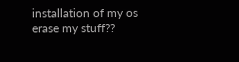installation of my os erase my stuff??